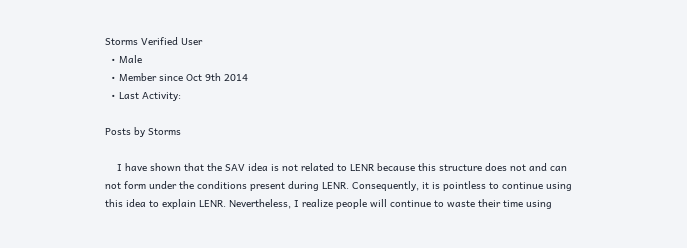Storms Verified User
  • Male
  • Member since Oct 9th 2014
  • Last Activity:

Posts by Storms

    I have shown that the SAV idea is not related to LENR because this structure does not and can not form under the conditions present during LENR. Consequently, it is pointless to continue using this idea to explain LENR. Nevertheless, I realize people will continue to waste their time using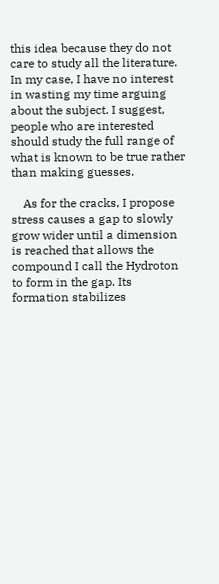this idea because they do not care to study all the literature. In my case, I have no interest in wasting my time arguing about the subject. I suggest, people who are interested should study the full range of what is known to be true rather than making guesses.

    As for the cracks, I propose stress causes a gap to slowly grow wider until a dimension is reached that allows the compound I call the Hydroton to form in the gap. Its formation stabilizes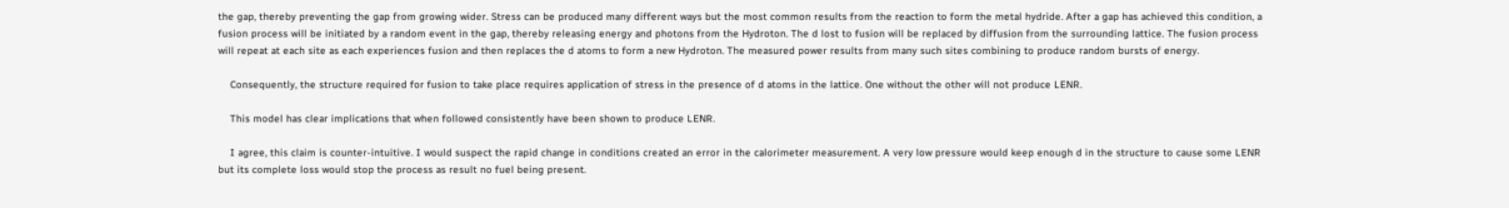the gap, thereby preventing the gap from growing wider. Stress can be produced many different ways but the most common results from the reaction to form the metal hydride. After a gap has achieved this condition, a fusion process will be initiated by a random event in the gap, thereby releasing energy and photons from the Hydroton. The d lost to fusion will be replaced by diffusion from the surrounding lattice. The fusion process will repeat at each site as each experiences fusion and then replaces the d atoms to form a new Hydroton. The measured power results from many such sites combining to produce random bursts of energy.

    Consequently, the structure required for fusion to take place requires application of stress in the presence of d atoms in the lattice. One without the other will not produce LENR.

    This model has clear implications that when followed consistently have been shown to produce LENR.

    I agree, this claim is counter-intuitive. I would suspect the rapid change in conditions created an error in the calorimeter measurement. A very low pressure would keep enough d in the structure to cause some LENR but its complete loss would stop the process as result no fuel being present.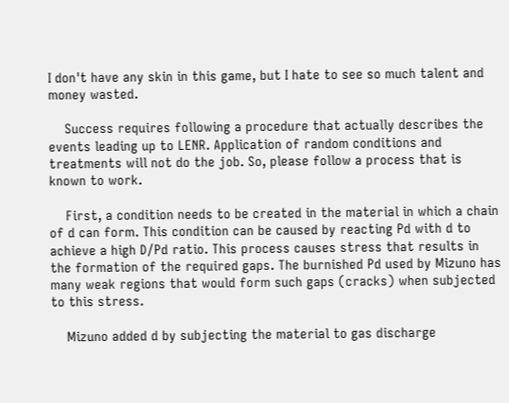I don't have any skin in this game, but I hate to see so much talent and money wasted.

    Success requires following a procedure that actually describes the events leading up to LENR. Application of random conditions and treatments will not do the job. So, please follow a process that is known to work.

    First, a condition needs to be created in the material in which a chain of d can form. This condition can be caused by reacting Pd with d to achieve a high D/Pd ratio. This process causes stress that results in the formation of the required gaps. The burnished Pd used by Mizuno has many weak regions that would form such gaps (cracks) when subjected to this stress.

    Mizuno added d by subjecting the material to gas discharge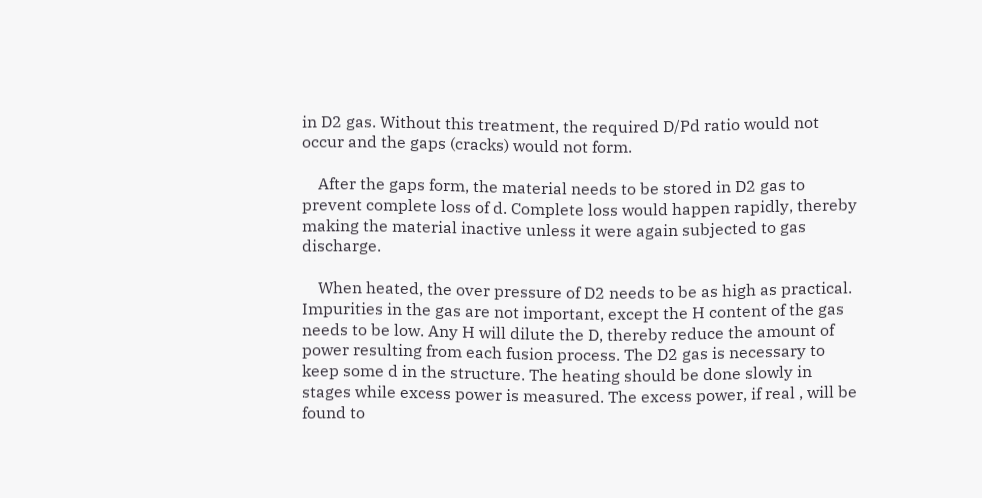in D2 gas. Without this treatment, the required D/Pd ratio would not occur and the gaps (cracks) would not form.

    After the gaps form, the material needs to be stored in D2 gas to prevent complete loss of d. Complete loss would happen rapidly, thereby making the material inactive unless it were again subjected to gas discharge.

    When heated, the over pressure of D2 needs to be as high as practical. Impurities in the gas are not important, except the H content of the gas needs to be low. Any H will dilute the D, thereby reduce the amount of power resulting from each fusion process. The D2 gas is necessary to keep some d in the structure. The heating should be done slowly in stages while excess power is measured. The excess power, if real , will be found to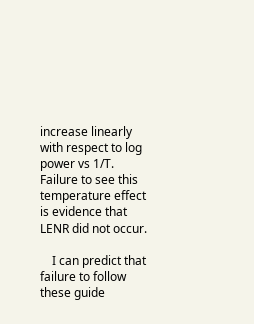increase linearly with respect to log power vs 1/T. Failure to see this temperature effect is evidence that LENR did not occur.

    I can predict that failure to follow these guide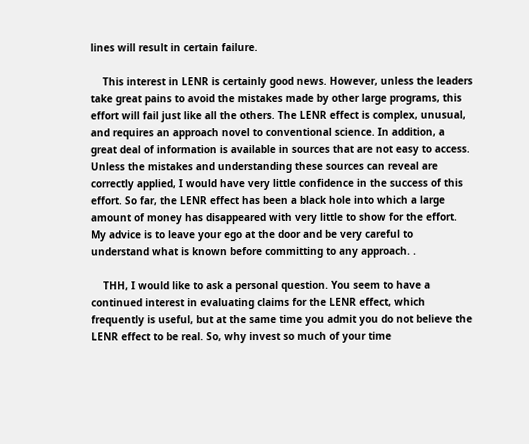lines will result in certain failure.

    This interest in LENR is certainly good news. However, unless the leaders take great pains to avoid the mistakes made by other large programs, this effort will fail just like all the others. The LENR effect is complex, unusual, and requires an approach novel to conventional science. In addition, a great deal of information is available in sources that are not easy to access. Unless the mistakes and understanding these sources can reveal are correctly applied, I would have very little confidence in the success of this effort. So far, the LENR effect has been a black hole into which a large amount of money has disappeared with very little to show for the effort. My advice is to leave your ego at the door and be very careful to understand what is known before committing to any approach. .

    THH, I would like to ask a personal question. You seem to have a continued interest in evaluating claims for the LENR effect, which frequently is useful, but at the same time you admit you do not believe the LENR effect to be real. So, why invest so much of your time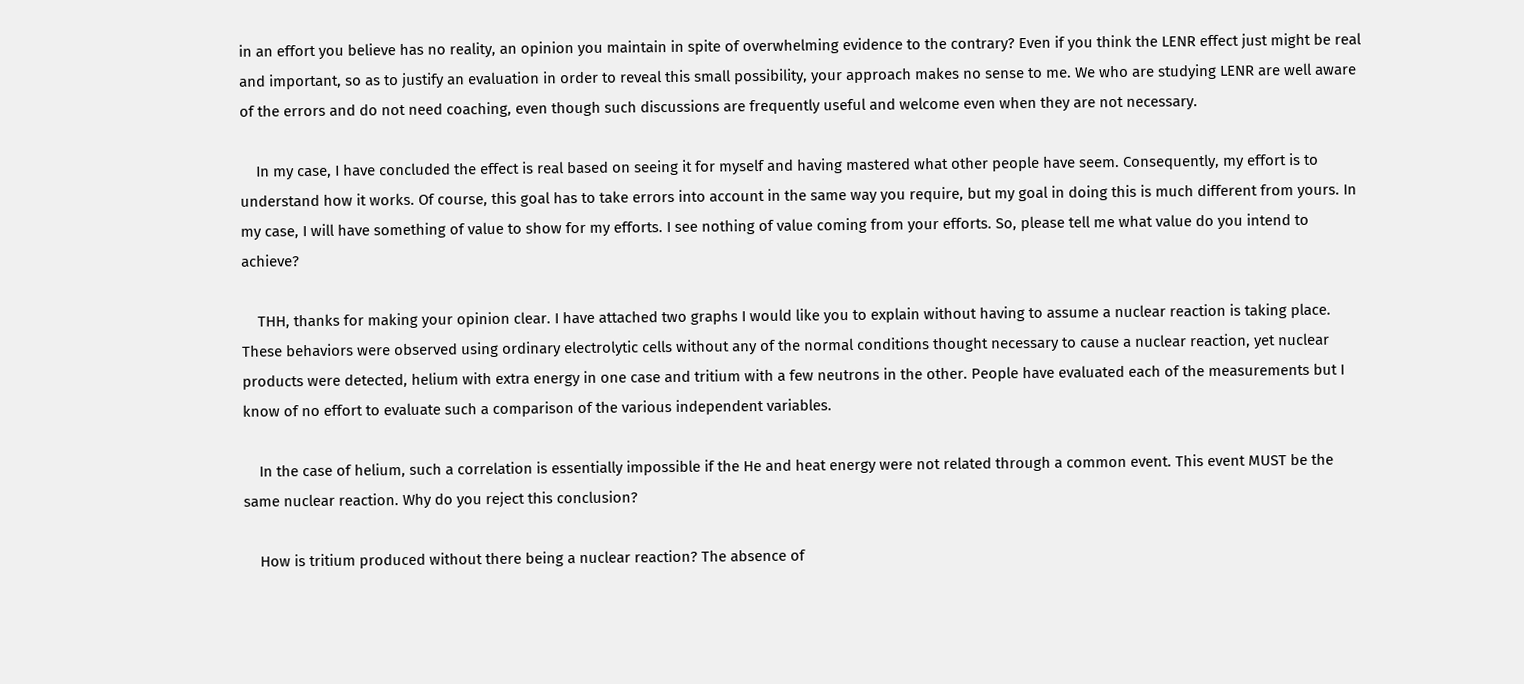in an effort you believe has no reality, an opinion you maintain in spite of overwhelming evidence to the contrary? Even if you think the LENR effect just might be real and important, so as to justify an evaluation in order to reveal this small possibility, your approach makes no sense to me. We who are studying LENR are well aware of the errors and do not need coaching, even though such discussions are frequently useful and welcome even when they are not necessary.

    In my case, I have concluded the effect is real based on seeing it for myself and having mastered what other people have seem. Consequently, my effort is to understand how it works. Of course, this goal has to take errors into account in the same way you require, but my goal in doing this is much different from yours. In my case, I will have something of value to show for my efforts. I see nothing of value coming from your efforts. So, please tell me what value do you intend to achieve?

    THH, thanks for making your opinion clear. I have attached two graphs I would like you to explain without having to assume a nuclear reaction is taking place. These behaviors were observed using ordinary electrolytic cells without any of the normal conditions thought necessary to cause a nuclear reaction, yet nuclear products were detected, helium with extra energy in one case and tritium with a few neutrons in the other. People have evaluated each of the measurements but I know of no effort to evaluate such a comparison of the various independent variables.

    In the case of helium, such a correlation is essentially impossible if the He and heat energy were not related through a common event. This event MUST be the same nuclear reaction. Why do you reject this conclusion?

    How is tritium produced without there being a nuclear reaction? The absence of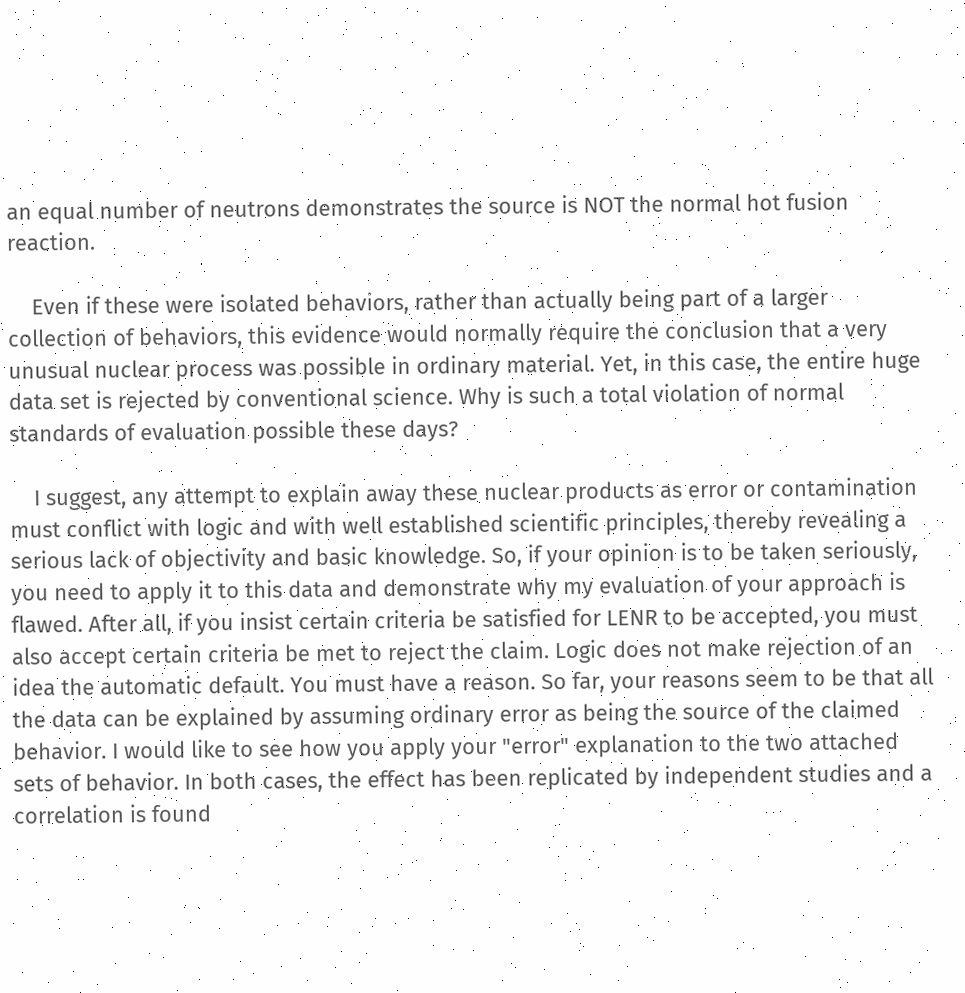an equal number of neutrons demonstrates the source is NOT the normal hot fusion reaction.

    Even if these were isolated behaviors, rather than actually being part of a larger collection of behaviors, this evidence would normally require the conclusion that a very unusual nuclear process was possible in ordinary material. Yet, in this case, the entire huge data set is rejected by conventional science. Why is such a total violation of normal standards of evaluation possible these days?

    I suggest, any attempt to explain away these nuclear products as error or contamination must conflict with logic and with well established scientific principles, thereby revealing a serious lack of objectivity and basic knowledge. So, if your opinion is to be taken seriously, you need to apply it to this data and demonstrate why my evaluation of your approach is flawed. After all, if you insist certain criteria be satisfied for LENR to be accepted, you must also accept certain criteria be met to reject the claim. Logic does not make rejection of an idea the automatic default. You must have a reason. So far, your reasons seem to be that all the data can be explained by assuming ordinary error as being the source of the claimed behavior. I would like to see how you apply your "error" explanation to the two attached sets of behavior. In both cases, the effect has been replicated by independent studies and a correlation is found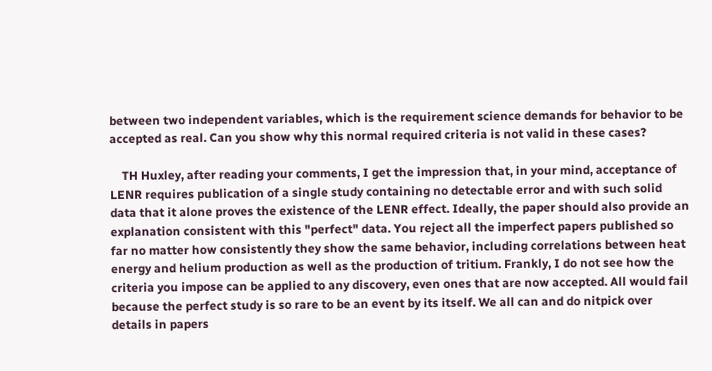between two independent variables, which is the requirement science demands for behavior to be accepted as real. Can you show why this normal required criteria is not valid in these cases?

    TH Huxley, after reading your comments, I get the impression that, in your mind, acceptance of LENR requires publication of a single study containing no detectable error and with such solid data that it alone proves the existence of the LENR effect. Ideally, the paper should also provide an explanation consistent with this "perfect" data. You reject all the imperfect papers published so far no matter how consistently they show the same behavior, including correlations between heat energy and helium production as well as the production of tritium. Frankly, I do not see how the criteria you impose can be applied to any discovery, even ones that are now accepted. All would fail because the perfect study is so rare to be an event by its itself. We all can and do nitpick over details in papers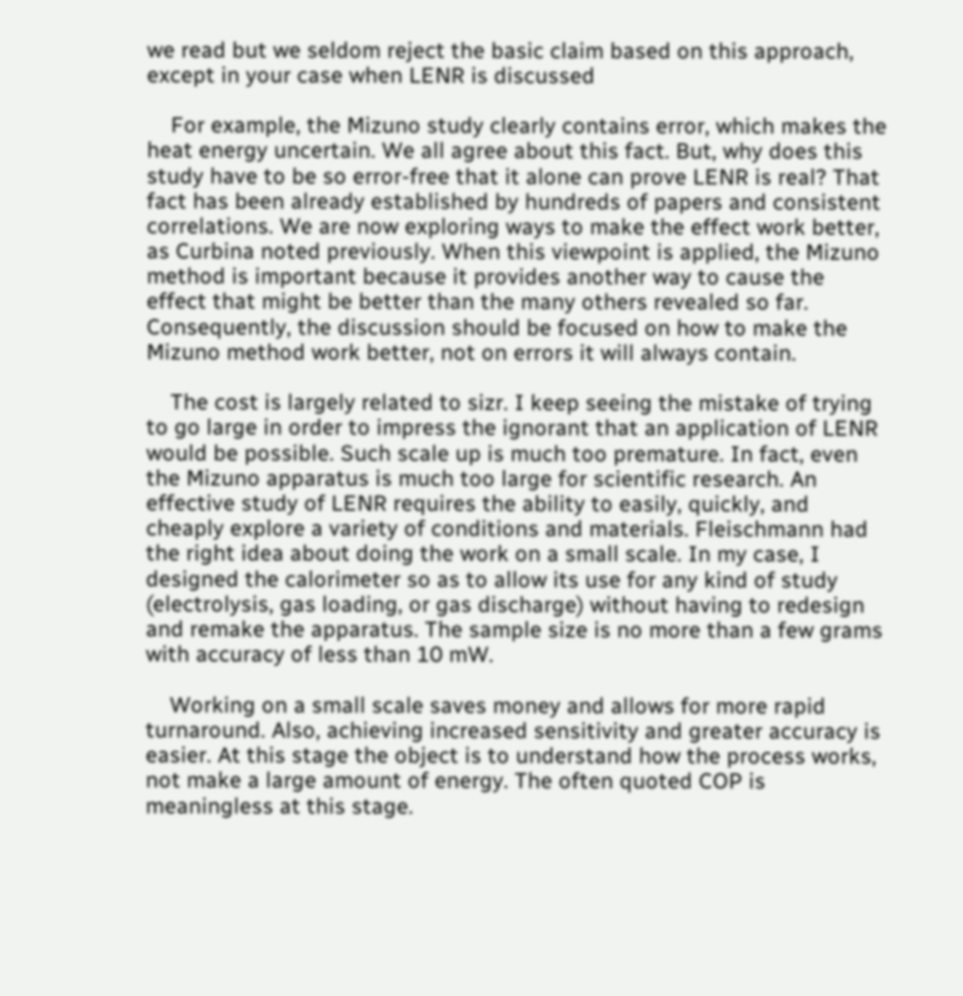we read but we seldom reject the basic claim based on this approach, except in your case when LENR is discussed

    For example, the Mizuno study clearly contains error, which makes the heat energy uncertain. We all agree about this fact. But, why does this study have to be so error-free that it alone can prove LENR is real? That fact has been already established by hundreds of papers and consistent correlations. We are now exploring ways to make the effect work better, as Curbina noted previously. When this viewpoint is applied, the Mizuno method is important because it provides another way to cause the effect that might be better than the many others revealed so far. Consequently, the discussion should be focused on how to make the Mizuno method work better, not on errors it will always contain.

    The cost is largely related to sizr. I keep seeing the mistake of trying to go large in order to impress the ignorant that an application of LENR would be possible. Such scale up is much too premature. In fact, even the Mizuno apparatus is much too large for scientific research. An effective study of LENR requires the ability to easily, quickly, and cheaply explore a variety of conditions and materials. Fleischmann had the right idea about doing the work on a small scale. In my case, I designed the calorimeter so as to allow its use for any kind of study (electrolysis, gas loading, or gas discharge) without having to redesign and remake the apparatus. The sample size is no more than a few grams with accuracy of less than 10 mW.

    Working on a small scale saves money and allows for more rapid turnaround. Also, achieving increased sensitivity and greater accuracy is easier. At this stage the object is to understand how the process works, not make a large amount of energy. The often quoted COP is meaningless at this stage.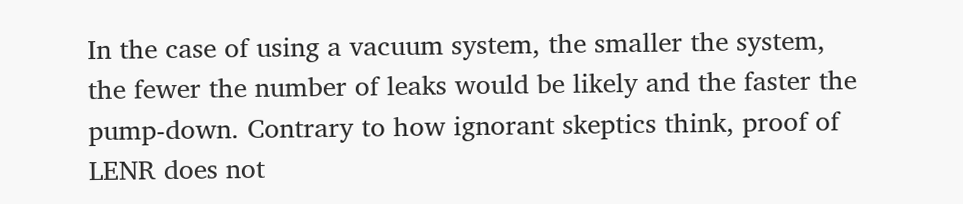In the case of using a vacuum system, the smaller the system, the fewer the number of leaks would be likely and the faster the pump-down. Contrary to how ignorant skeptics think, proof of LENR does not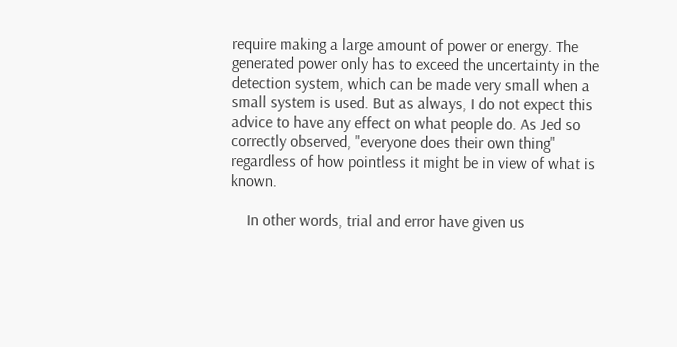require making a large amount of power or energy. The generated power only has to exceed the uncertainty in the detection system, which can be made very small when a small system is used. But as always, I do not expect this advice to have any effect on what people do. As Jed so correctly observed, "everyone does their own thing" regardless of how pointless it might be in view of what is known.

    In other words, trial and error have given us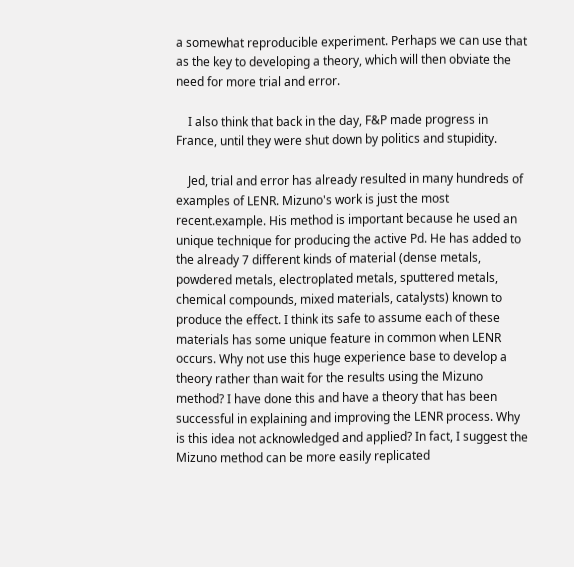a somewhat reproducible experiment. Perhaps we can use that as the key to developing a theory, which will then obviate the need for more trial and error.

    I also think that back in the day, F&P made progress in France, until they were shut down by politics and stupidity.

    Jed, trial and error has already resulted in many hundreds of examples of LENR. Mizuno's work is just the most recent.example. His method is important because he used an unique technique for producing the active Pd. He has added to the already 7 different kinds of material (dense metals, powdered metals, electroplated metals, sputtered metals, chemical compounds, mixed materials, catalysts) known to produce the effect. I think its safe to assume each of these materials has some unique feature in common when LENR occurs. Why not use this huge experience base to develop a theory rather than wait for the results using the Mizuno method? I have done this and have a theory that has been successful in explaining and improving the LENR process. Why is this idea not acknowledged and applied? In fact, I suggest the Mizuno method can be more easily replicated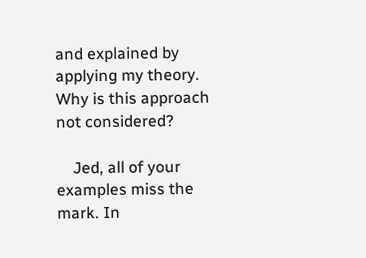and explained by applying my theory. Why is this approach not considered?

    Jed, all of your examples miss the mark. In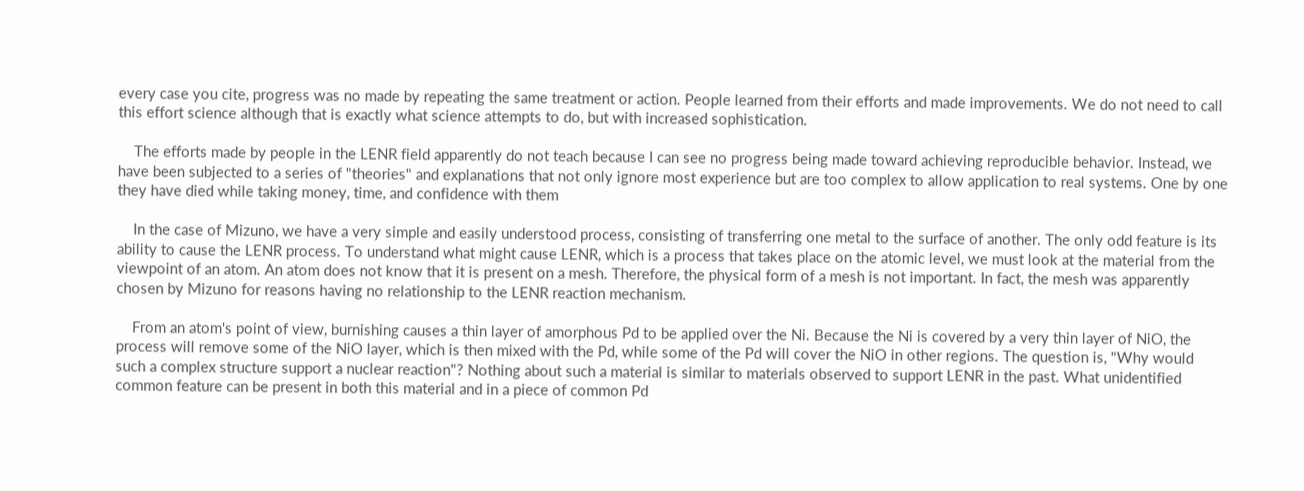every case you cite, progress was no made by repeating the same treatment or action. People learned from their efforts and made improvements. We do not need to call this effort science although that is exactly what science attempts to do, but with increased sophistication.

    The efforts made by people in the LENR field apparently do not teach because I can see no progress being made toward achieving reproducible behavior. Instead, we have been subjected to a series of "theories" and explanations that not only ignore most experience but are too complex to allow application to real systems. One by one they have died while taking money, time, and confidence with them

    In the case of Mizuno, we have a very simple and easily understood process, consisting of transferring one metal to the surface of another. The only odd feature is its ability to cause the LENR process. To understand what might cause LENR, which is a process that takes place on the atomic level, we must look at the material from the viewpoint of an atom. An atom does not know that it is present on a mesh. Therefore, the physical form of a mesh is not important. In fact, the mesh was apparently chosen by Mizuno for reasons having no relationship to the LENR reaction mechanism.

    From an atom's point of view, burnishing causes a thin layer of amorphous Pd to be applied over the Ni. Because the Ni is covered by a very thin layer of NiO, the process will remove some of the NiO layer, which is then mixed with the Pd, while some of the Pd will cover the NiO in other regions. The question is, "Why would such a complex structure support a nuclear reaction"? Nothing about such a material is similar to materials observed to support LENR in the past. What unidentified common feature can be present in both this material and in a piece of common Pd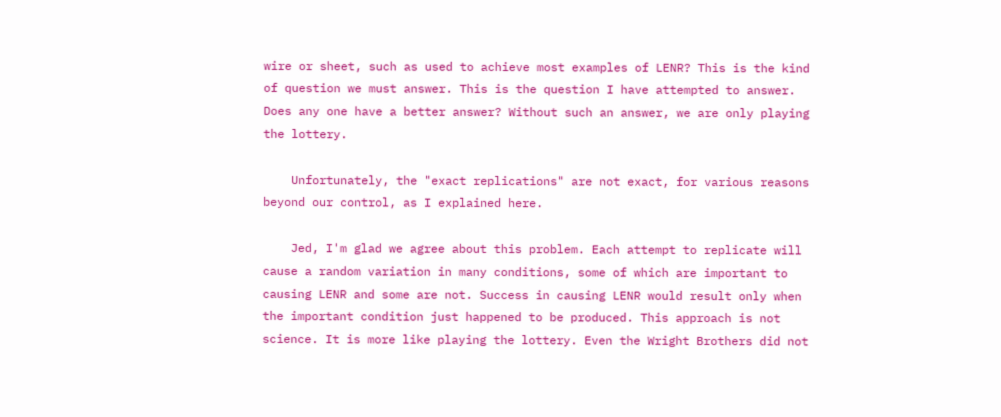wire or sheet, such as used to achieve most examples of LENR? This is the kind of question we must answer. This is the question I have attempted to answer. Does any one have a better answer? Without such an answer, we are only playing the lottery.

    Unfortunately, the "exact replications" are not exact, for various reasons beyond our control, as I explained here.

    Jed, I'm glad we agree about this problem. Each attempt to replicate will cause a random variation in many conditions, some of which are important to causing LENR and some are not. Success in causing LENR would result only when the important condition just happened to be produced. This approach is not science. It is more like playing the lottery. Even the Wright Brothers did not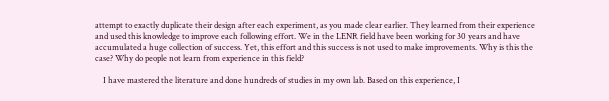attempt to exactly duplicate their design after each experiment, as you made clear earlier. They learned from their experience and used this knowledge to improve each following effort. We in the LENR field have been working for 30 years and have accumulated a huge collection of success. Yet, this effort and this success is not used to make improvements. Why is this the case? Why do people not learn from experience in this field?

    I have mastered the literature and done hundreds of studies in my own lab. Based on this experience, I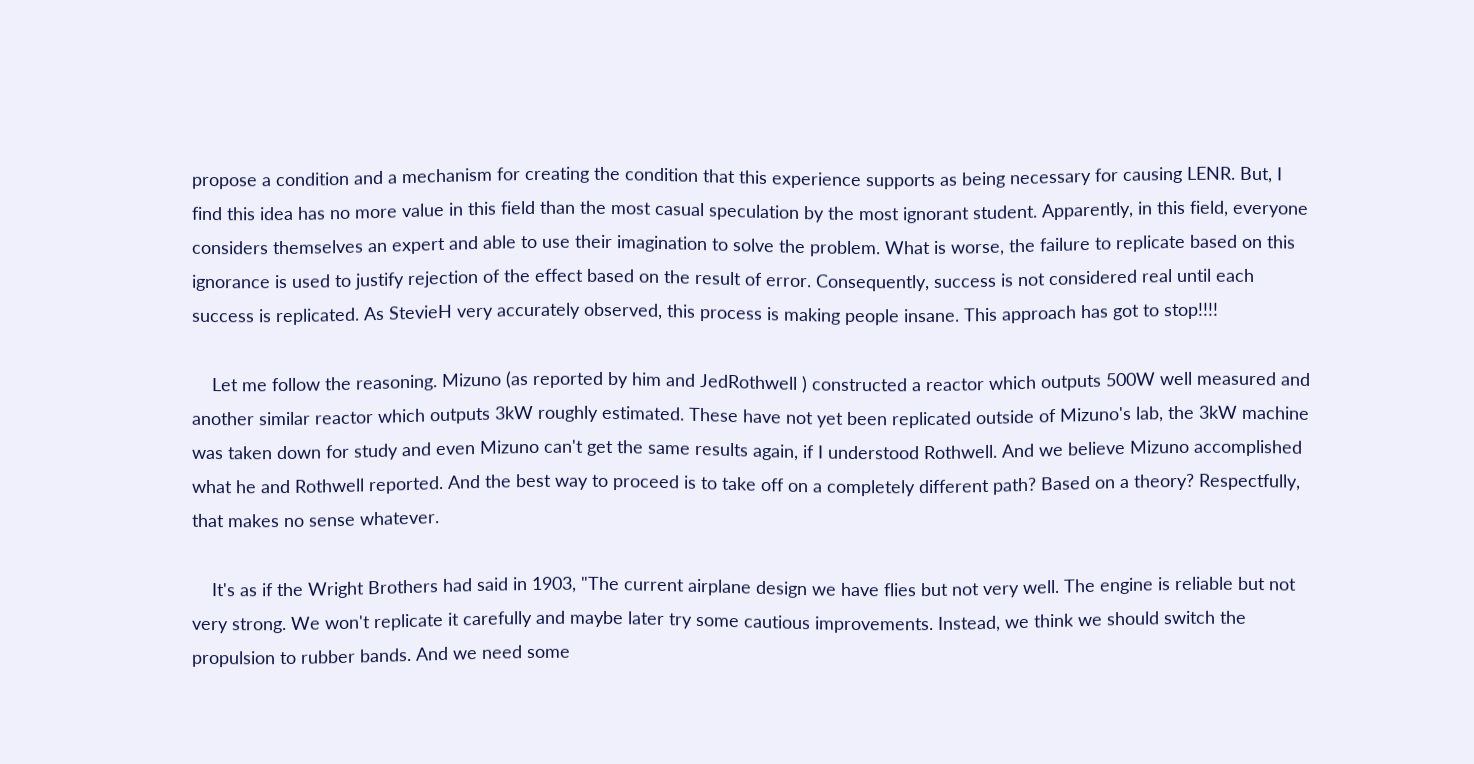propose a condition and a mechanism for creating the condition that this experience supports as being necessary for causing LENR. But, I find this idea has no more value in this field than the most casual speculation by the most ignorant student. Apparently, in this field, everyone considers themselves an expert and able to use their imagination to solve the problem. What is worse, the failure to replicate based on this ignorance is used to justify rejection of the effect based on the result of error. Consequently, success is not considered real until each success is replicated. As StevieH very accurately observed, this process is making people insane. This approach has got to stop!!!!

    Let me follow the reasoning. Mizuno (as reported by him and JedRothwell ) constructed a reactor which outputs 500W well measured and another similar reactor which outputs 3kW roughly estimated. These have not yet been replicated outside of Mizuno's lab, the 3kW machine was taken down for study and even Mizuno can't get the same results again, if I understood Rothwell. And we believe Mizuno accomplished what he and Rothwell reported. And the best way to proceed is to take off on a completely different path? Based on a theory? Respectfully, that makes no sense whatever.

    It's as if the Wright Brothers had said in 1903, "The current airplane design we have flies but not very well. The engine is reliable but not very strong. We won't replicate it carefully and maybe later try some cautious improvements. Instead, we think we should switch the propulsion to rubber bands. And we need some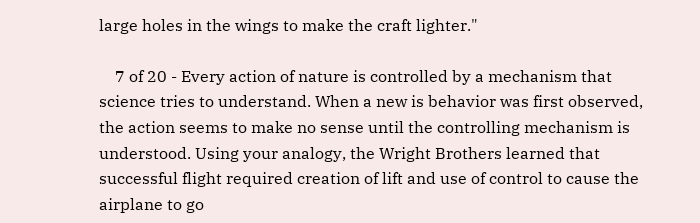large holes in the wings to make the craft lighter."

    7 of 20 - Every action of nature is controlled by a mechanism that science tries to understand. When a new is behavior was first observed, the action seems to make no sense until the controlling mechanism is understood. Using your analogy, the Wright Brothers learned that successful flight required creation of lift and use of control to cause the airplane to go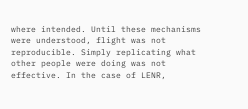where intended. Until these mechanisms were understood, flight was not reproducible. Simply replicating what other people were doing was not effective. In the case of LENR,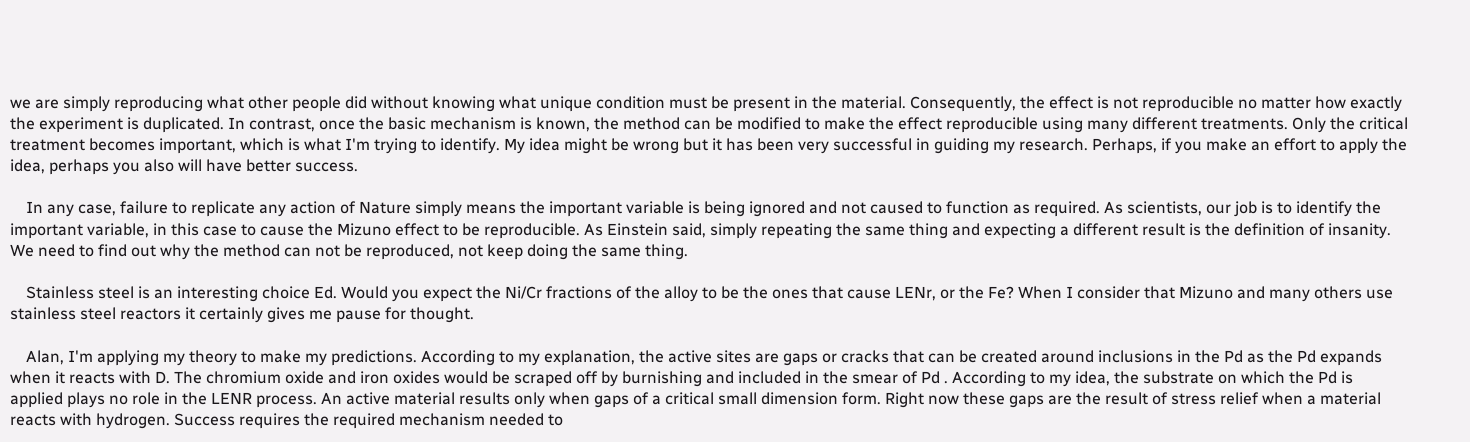we are simply reproducing what other people did without knowing what unique condition must be present in the material. Consequently, the effect is not reproducible no matter how exactly the experiment is duplicated. In contrast, once the basic mechanism is known, the method can be modified to make the effect reproducible using many different treatments. Only the critical treatment becomes important, which is what I'm trying to identify. My idea might be wrong but it has been very successful in guiding my research. Perhaps, if you make an effort to apply the idea, perhaps you also will have better success.

    In any case, failure to replicate any action of Nature simply means the important variable is being ignored and not caused to function as required. As scientists, our job is to identify the important variable, in this case to cause the Mizuno effect to be reproducible. As Einstein said, simply repeating the same thing and expecting a different result is the definition of insanity. We need to find out why the method can not be reproduced, not keep doing the same thing.

    Stainless steel is an interesting choice Ed. Would you expect the Ni/Cr fractions of the alloy to be the ones that cause LENr, or the Fe? When I consider that Mizuno and many others use stainless steel reactors it certainly gives me pause for thought.

    Alan, I'm applying my theory to make my predictions. According to my explanation, the active sites are gaps or cracks that can be created around inclusions in the Pd as the Pd expands when it reacts with D. The chromium oxide and iron oxides would be scraped off by burnishing and included in the smear of Pd . According to my idea, the substrate on which the Pd is applied plays no role in the LENR process. An active material results only when gaps of a critical small dimension form. Right now these gaps are the result of stress relief when a material reacts with hydrogen. Success requires the required mechanism needed to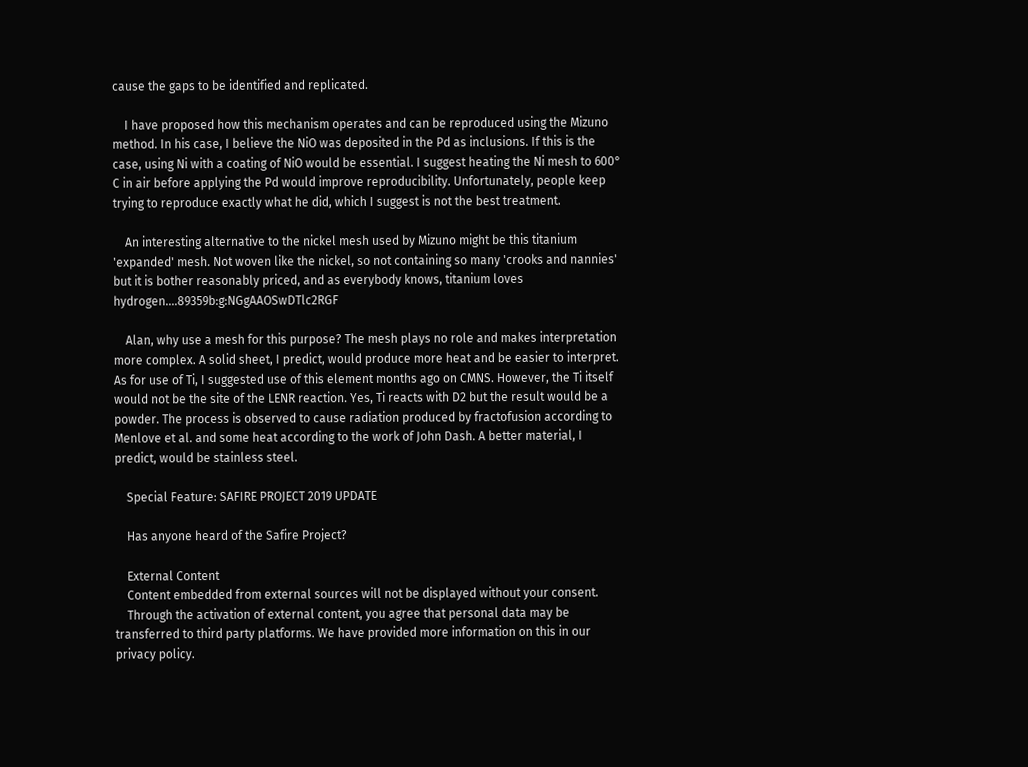cause the gaps to be identified and replicated.

    I have proposed how this mechanism operates and can be reproduced using the Mizuno method. In his case, I believe the NiO was deposited in the Pd as inclusions. If this is the case, using Ni with a coating of NiO would be essential. I suggest heating the Ni mesh to 600° C in air before applying the Pd would improve reproducibility. Unfortunately, people keep trying to reproduce exactly what he did, which I suggest is not the best treatment.

    An interesting alternative to the nickel mesh used by Mizuno might be this titanium 'expanded' mesh. Not woven like the nickel, so not containing so many 'crooks and nannies' but it is bother reasonably priced, and as everybody knows, titanium loves hydrogen.…89359b:g:NGgAAOSwDTlc2RGF

    Alan, why use a mesh for this purpose? The mesh plays no role and makes interpretation more complex. A solid sheet, I predict, would produce more heat and be easier to interpret. As for use of Ti, I suggested use of this element months ago on CMNS. However, the Ti itself would not be the site of the LENR reaction. Yes, Ti reacts with D2 but the result would be a powder. The process is observed to cause radiation produced by fractofusion according to Menlove et al. and some heat according to the work of John Dash. A better material, I predict, would be stainless steel.

    Special Feature: SAFIRE PROJECT 2019 UPDATE

    Has anyone heard of the Safire Project?

    External Content
    Content embedded from external sources will not be displayed without your consent.
    Through the activation of external content, you agree that personal data may be transferred to third party platforms. We have provided more information on this in our privacy policy.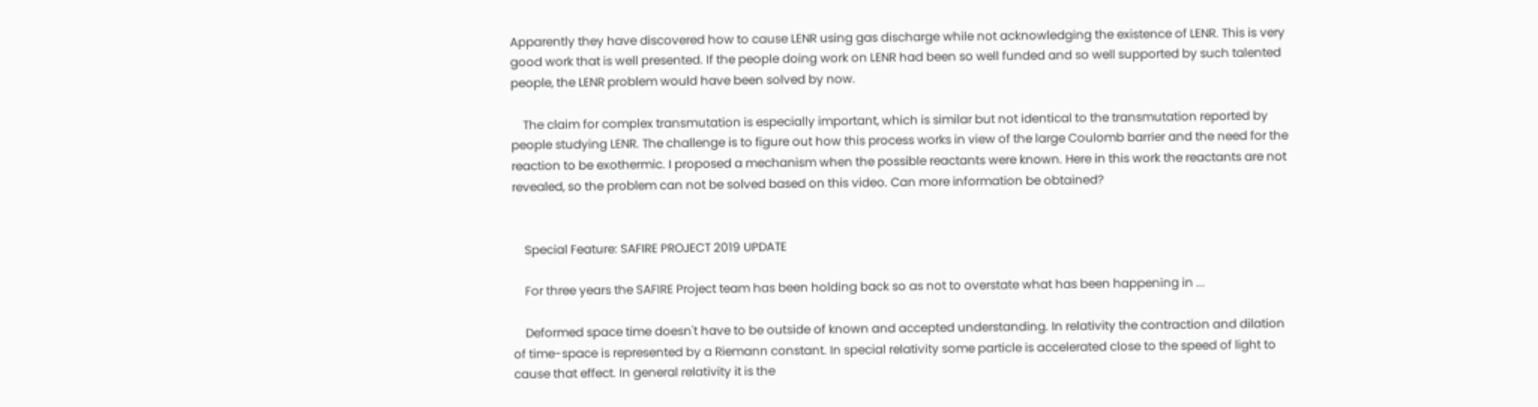Apparently they have discovered how to cause LENR using gas discharge while not acknowledging the existence of LENR. This is very good work that is well presented. If the people doing work on LENR had been so well funded and so well supported by such talented people, the LENR problem would have been solved by now.

    The claim for complex transmutation is especially important, which is similar but not identical to the transmutation reported by people studying LENR. The challenge is to figure out how this process works in view of the large Coulomb barrier and the need for the reaction to be exothermic. I proposed a mechanism when the possible reactants were known. Here in this work the reactants are not revealed, so the problem can not be solved based on this video. Can more information be obtained?


    Special Feature: SAFIRE PROJECT 2019 UPDATE

    For three years the SAFIRE Project team has been holding back so as not to overstate what has been happening in ...

    Deformed space time doesn't have to be outside of known and accepted understanding. In relativity the contraction and dilation of time-space is represented by a Riemann constant. In special relativity some particle is accelerated close to the speed of light to cause that effect. In general relativity it is the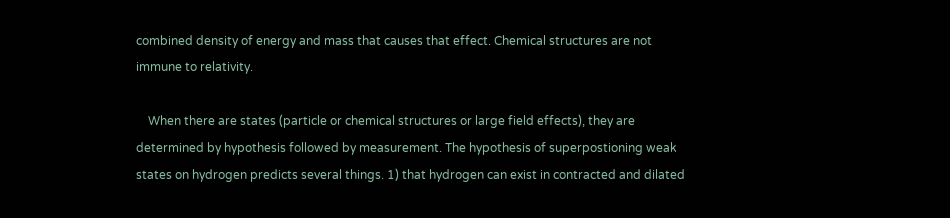combined density of energy and mass that causes that effect. Chemical structures are not immune to relativity.

    When there are states (particle or chemical structures or large field effects), they are determined by hypothesis followed by measurement. The hypothesis of superpostioning weak states on hydrogen predicts several things. 1) that hydrogen can exist in contracted and dilated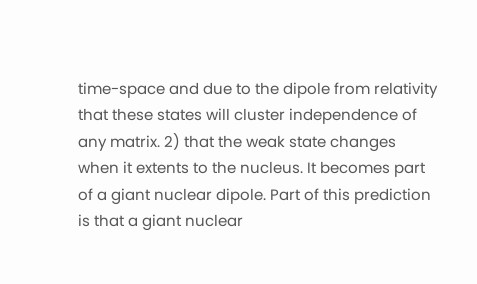time-space and due to the dipole from relativity that these states will cluster independence of any matrix. 2) that the weak state changes when it extents to the nucleus. It becomes part of a giant nuclear dipole. Part of this prediction is that a giant nuclear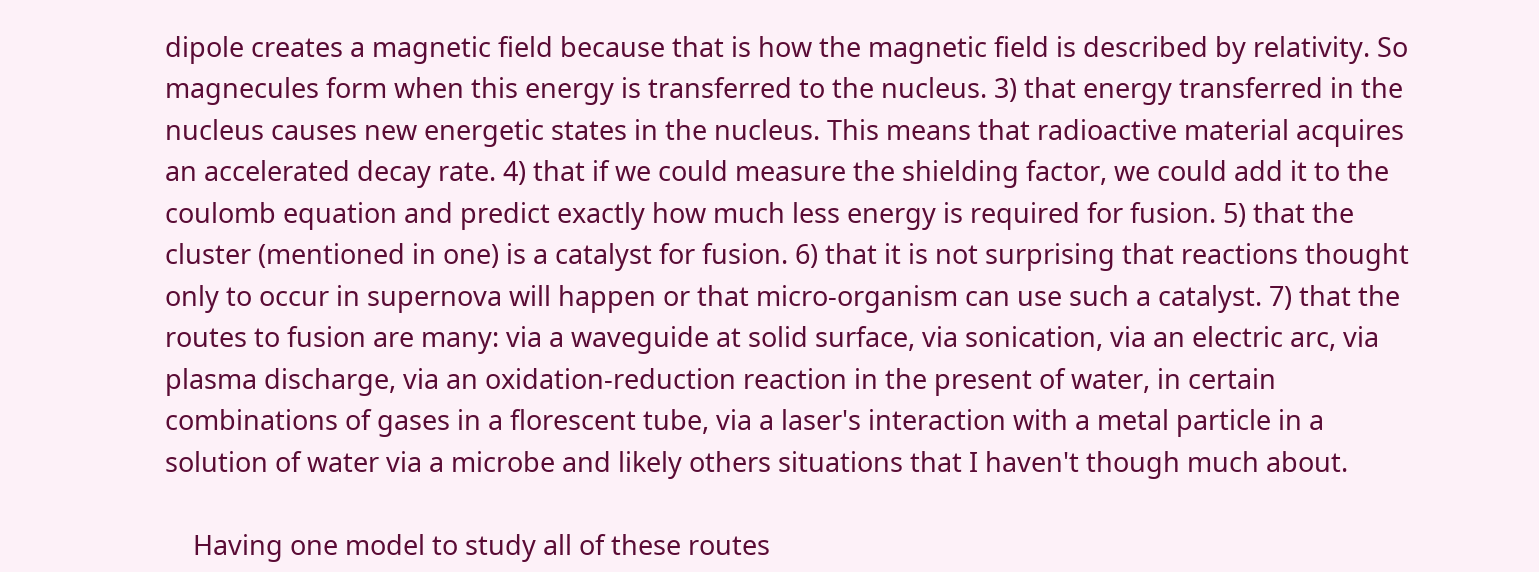dipole creates a magnetic field because that is how the magnetic field is described by relativity. So magnecules form when this energy is transferred to the nucleus. 3) that energy transferred in the nucleus causes new energetic states in the nucleus. This means that radioactive material acquires an accelerated decay rate. 4) that if we could measure the shielding factor, we could add it to the coulomb equation and predict exactly how much less energy is required for fusion. 5) that the cluster (mentioned in one) is a catalyst for fusion. 6) that it is not surprising that reactions thought only to occur in supernova will happen or that micro-organism can use such a catalyst. 7) that the routes to fusion are many: via a waveguide at solid surface, via sonication, via an electric arc, via plasma discharge, via an oxidation-reduction reaction in the present of water, in certain combinations of gases in a florescent tube, via a laser's interaction with a metal particle in a solution of water via a microbe and likely others situations that I haven't though much about.

    Having one model to study all of these routes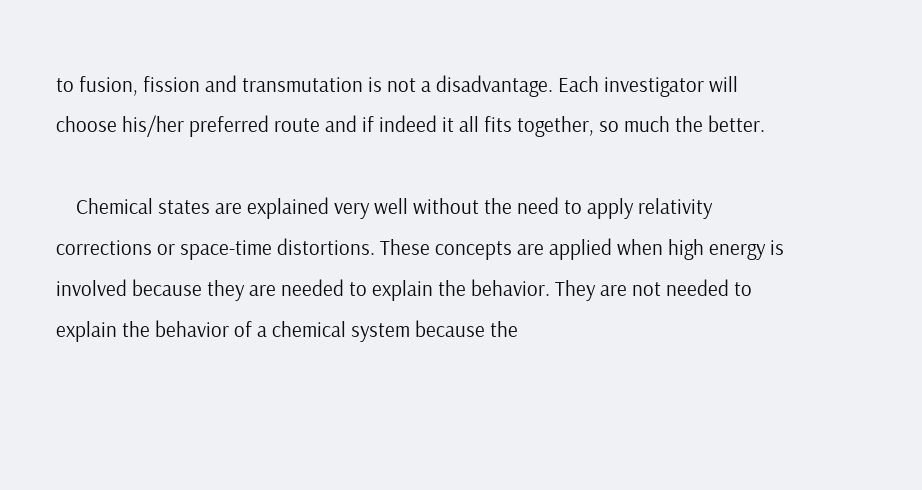to fusion, fission and transmutation is not a disadvantage. Each investigator will choose his/her preferred route and if indeed it all fits together, so much the better.

    Chemical states are explained very well without the need to apply relativity corrections or space-time distortions. These concepts are applied when high energy is involved because they are needed to explain the behavior. They are not needed to explain the behavior of a chemical system because the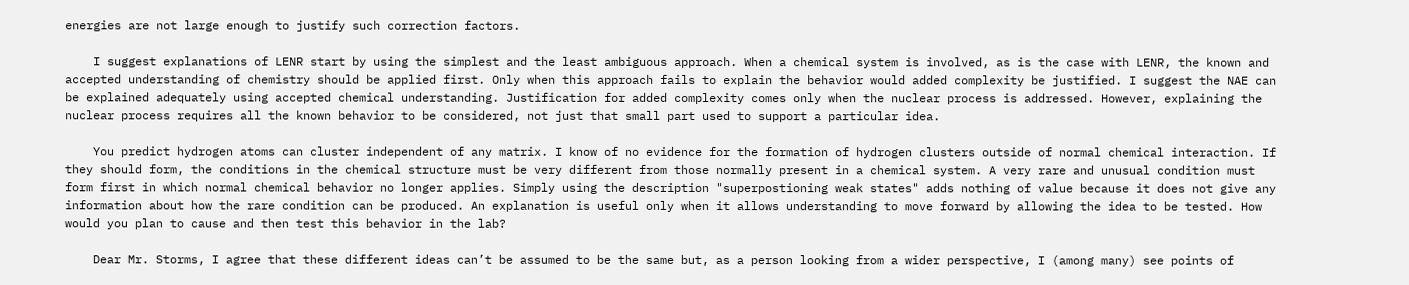energies are not large enough to justify such correction factors.

    I suggest explanations of LENR start by using the simplest and the least ambiguous approach. When a chemical system is involved, as is the case with LENR, the known and accepted understanding of chemistry should be applied first. Only when this approach fails to explain the behavior would added complexity be justified. I suggest the NAE can be explained adequately using accepted chemical understanding. Justification for added complexity comes only when the nuclear process is addressed. However, explaining the nuclear process requires all the known behavior to be considered, not just that small part used to support a particular idea.

    You predict hydrogen atoms can cluster independent of any matrix. I know of no evidence for the formation of hydrogen clusters outside of normal chemical interaction. If they should form, the conditions in the chemical structure must be very different from those normally present in a chemical system. A very rare and unusual condition must form first in which normal chemical behavior no longer applies. Simply using the description "superpostioning weak states" adds nothing of value because it does not give any information about how the rare condition can be produced. An explanation is useful only when it allows understanding to move forward by allowing the idea to be tested. How would you plan to cause and then test this behavior in the lab?

    Dear Mr. Storms, I agree that these different ideas can’t be assumed to be the same but, as a person looking from a wider perspective, I (among many) see points of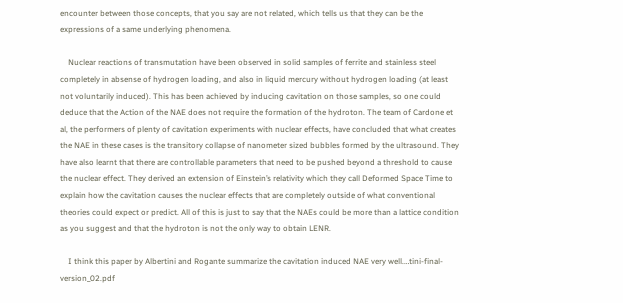encounter between those concepts, that you say are not related, which tells us that they can be the expressions of a same underlying phenomena.

    Nuclear reactions of transmutation have been observed in solid samples of ferrite and stainless steel completely in absense of hydrogen loading, and also in liquid mercury without hydrogen loading (at least not voluntarily induced). This has been achieved by inducing cavitation on those samples, so one could deduce that the Action of the NAE does not require the formation of the hydroton. The team of Cardone et al, the performers of plenty of cavitation experiments with nuclear effects, have concluded that what creates the NAE in these cases is the transitory collapse of nanometer sized bubbles formed by the ultrasound. They have also learnt that there are controllable parameters that need to be pushed beyond a threshold to cause the nuclear effect. They derived an extension of Einstein’s relativity which they call Deformed Space Time to explain how the cavitation causes the nuclear effects that are completely outside of what conventional theories could expect or predict. All of this is just to say that the NAEs could be more than a lattice condition as you suggest and that the hydroton is not the only way to obtain LENR.

    I think this paper by Albertini and Rogante summarize the cavitation induced NAE very well.…tini-final-version_02.pdf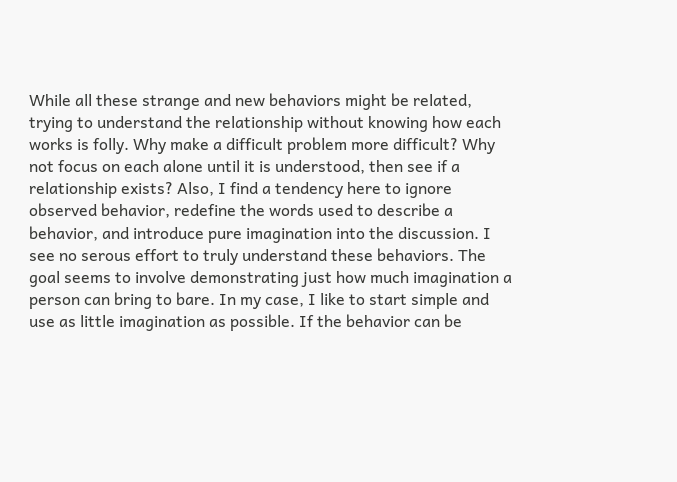While all these strange and new behaviors might be related, trying to understand the relationship without knowing how each works is folly. Why make a difficult problem more difficult? Why not focus on each alone until it is understood, then see if a relationship exists? Also, I find a tendency here to ignore observed behavior, redefine the words used to describe a behavior, and introduce pure imagination into the discussion. I see no serous effort to truly understand these behaviors. The goal seems to involve demonstrating just how much imagination a person can bring to bare. In my case, I like to start simple and use as little imagination as possible. If the behavior can be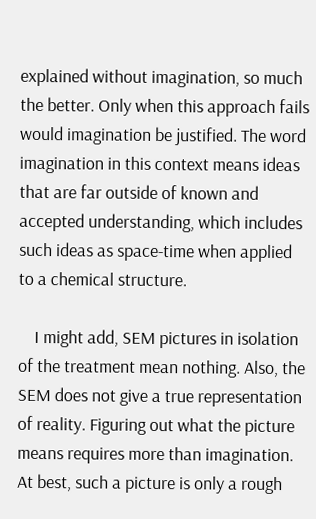explained without imagination, so much the better. Only when this approach fails would imagination be justified. The word imagination in this context means ideas that are far outside of known and accepted understanding, which includes such ideas as space-time when applied to a chemical structure.

    I might add, SEM pictures in isolation of the treatment mean nothing. Also, the SEM does not give a true representation of reality. Figuring out what the picture means requires more than imagination. At best, such a picture is only a rough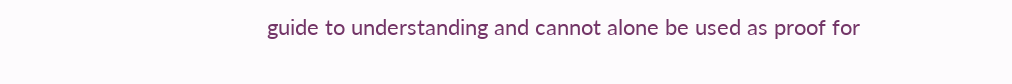guide to understanding and cannot alone be used as proof for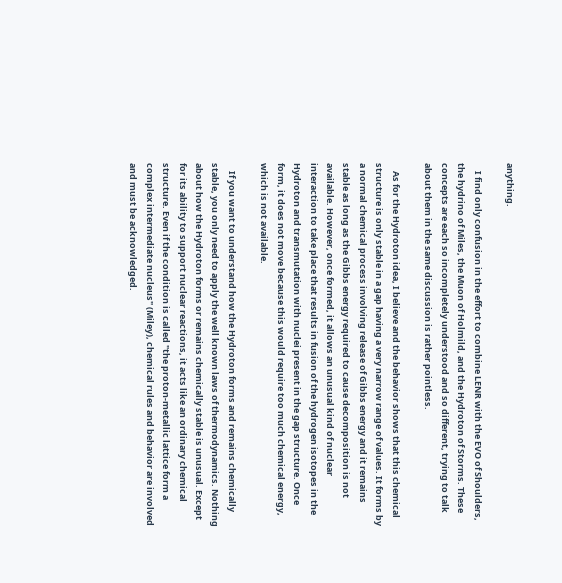anything.

    I find only confusion in the effort to combine LENR with the EVO of Shoulders, the hydrino of Miles, the Muon of Holmild, and the Hydroton of Storms. These concepts are each so incompletely understood and so different, trying to talk about them in the same discussion is rather pointless.

    As for the Hydroton idea, I believe and the behavior shows that this chemical structure is only stable in a gap having a very narrow range of values. It forms by a normal chemical process involving release of Gibbs energy and it remains stable as long as the Gibbs energy required to cause decomposition is not available. However, once formed, it allows an unusual kind of nuclear interaction to take place that results in fusion of the hydrogen isotopes in the Hydroton and transmutation with nuclei present in the gap structure. Once form, it does not move because this would require too much chemical energy, which is not available.

    If you want to understand how the Hydroton forms and remains chemically stable, you only need to apply the well known laws of thermodynamics. Nothing about how the Hydroton forms or remains chemically stable is unusual. Except for its ability to support nuclear reactions, it acts like an ordinary chemical structure. Even if the condition is called "the proton-metallic lattice form a complex intermediate nucleus" (Miley), chemical rules and behavior are involved and must be acknowledged.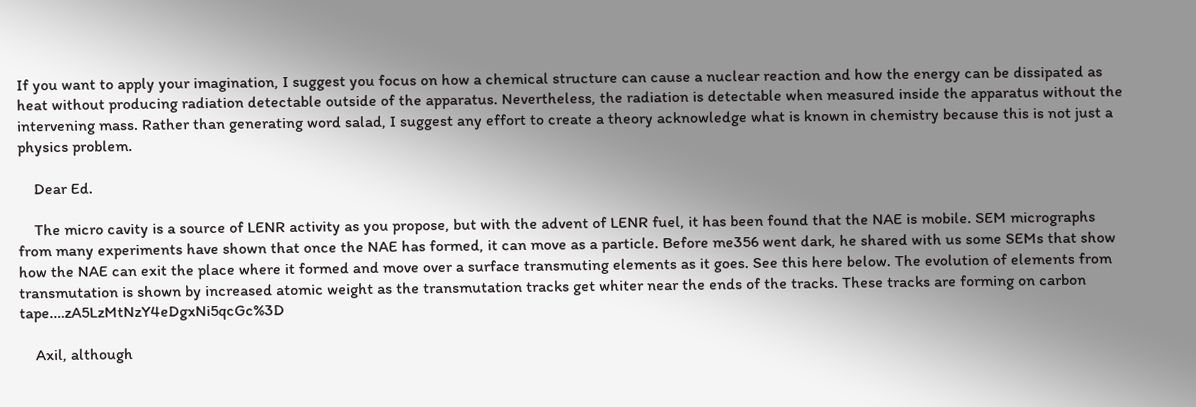If you want to apply your imagination, I suggest you focus on how a chemical structure can cause a nuclear reaction and how the energy can be dissipated as heat without producing radiation detectable outside of the apparatus. Nevertheless, the radiation is detectable when measured inside the apparatus without the intervening mass. Rather than generating word salad, I suggest any effort to create a theory acknowledge what is known in chemistry because this is not just a physics problem.

    Dear Ed.

    The micro cavity is a source of LENR activity as you propose, but with the advent of LENR fuel, it has been found that the NAE is mobile. SEM micrographs from many experiments have shown that once the NAE has formed, it can move as a particle. Before me356 went dark, he shared with us some SEMs that show how the NAE can exit the place where it formed and move over a surface transmuting elements as it goes. See this here below. The evolution of elements from transmutation is shown by increased atomic weight as the transmutation tracks get whiter near the ends of the tracks. These tracks are forming on carbon tape.…zA5LzMtNzY4eDgxNi5qcGc%3D

    Axil, although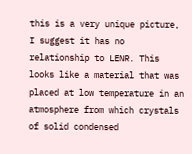this is a very unique picture, I suggest it has no relationship to LENR. This looks like a material that was placed at low temperature in an atmosphere from which crystals of solid condensed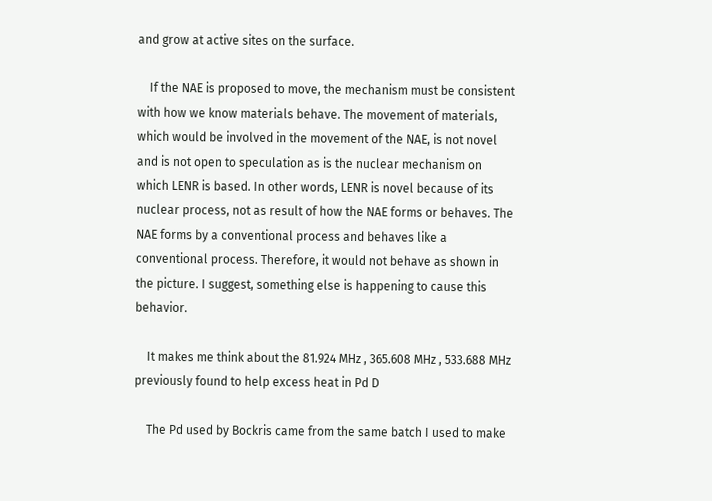and grow at active sites on the surface.

    If the NAE is proposed to move, the mechanism must be consistent with how we know materials behave. The movement of materials, which would be involved in the movement of the NAE, is not novel and is not open to speculation as is the nuclear mechanism on which LENR is based. In other words, LENR is novel because of its nuclear process, not as result of how the NAE forms or behaves. The NAE forms by a conventional process and behaves like a conventional process. Therefore, it would not behave as shown in the picture. I suggest, something else is happening to cause this behavior.

    It makes me think about the 81.924 MHz , 365.608 MHz , 533.688 MHz previously found to help excess heat in Pd D

    The Pd used by Bockris came from the same batch I used to make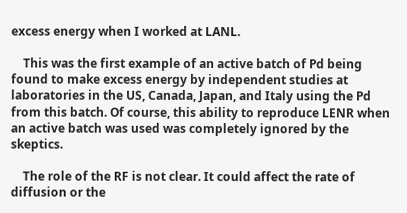excess energy when I worked at LANL.

    This was the first example of an active batch of Pd being found to make excess energy by independent studies at laboratories in the US, Canada, Japan, and Italy using the Pd from this batch. Of course, this ability to reproduce LENR when an active batch was used was completely ignored by the skeptics.

    The role of the RF is not clear. It could affect the rate of diffusion or the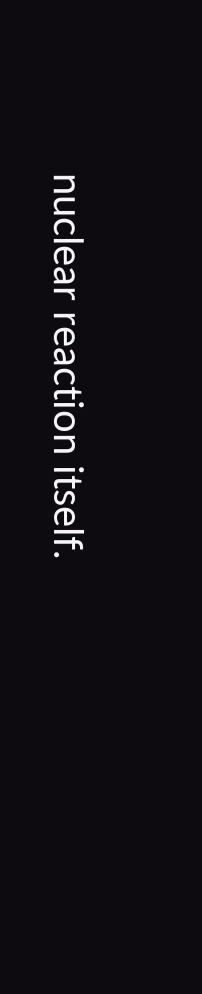nuclear reaction itself.